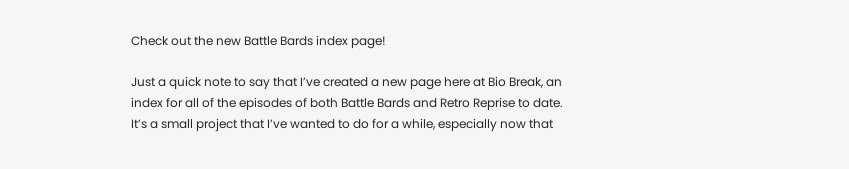Check out the new Battle Bards index page!

Just a quick note to say that I’ve created a new page here at Bio Break, an index for all of the episodes of both Battle Bards and Retro Reprise to date. It’s a small project that I’ve wanted to do for a while, especially now that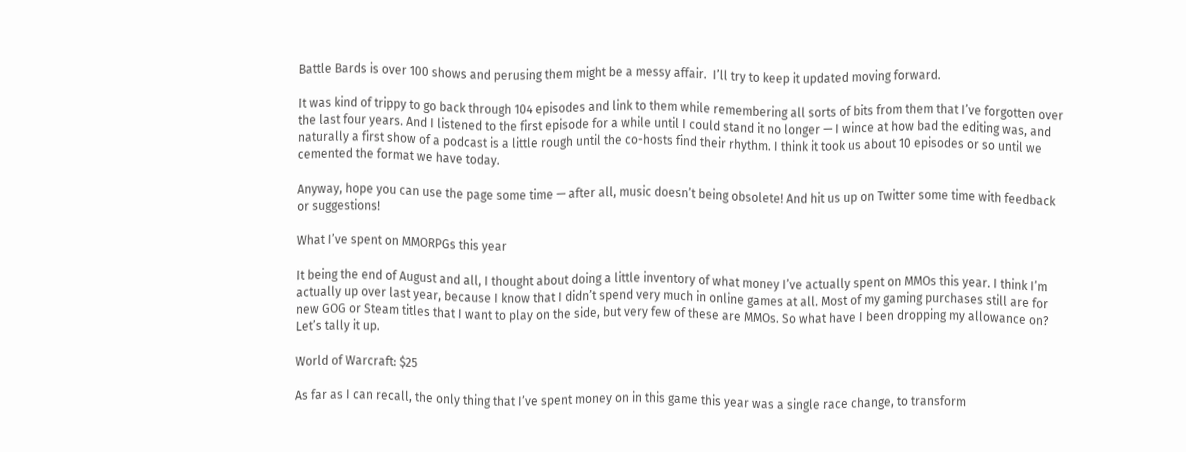Battle Bards is over 100 shows and perusing them might be a messy affair.  I’ll try to keep it updated moving forward.

It was kind of trippy to go back through 104 episodes and link to them while remembering all sorts of bits from them that I’ve forgotten over the last four years. And I listened to the first episode for a while until I could stand it no longer — I wince at how bad the editing was, and naturally a first show of a podcast is a little rough until the co-hosts find their rhythm. I think it took us about 10 episodes or so until we cemented the format we have today.

Anyway, hope you can use the page some time — after all, music doesn’t being obsolete! And hit us up on Twitter some time with feedback or suggestions!

What I’ve spent on MMORPGs this year

It being the end of August and all, I thought about doing a little inventory of what money I’ve actually spent on MMOs this year. I think I’m actually up over last year, because I know that I didn’t spend very much in online games at all. Most of my gaming purchases still are for new GOG or Steam titles that I want to play on the side, but very few of these are MMOs. So what have I been dropping my allowance on? Let’s tally it up.

World of Warcraft: $25

As far as I can recall, the only thing that I’ve spent money on in this game this year was a single race change, to transform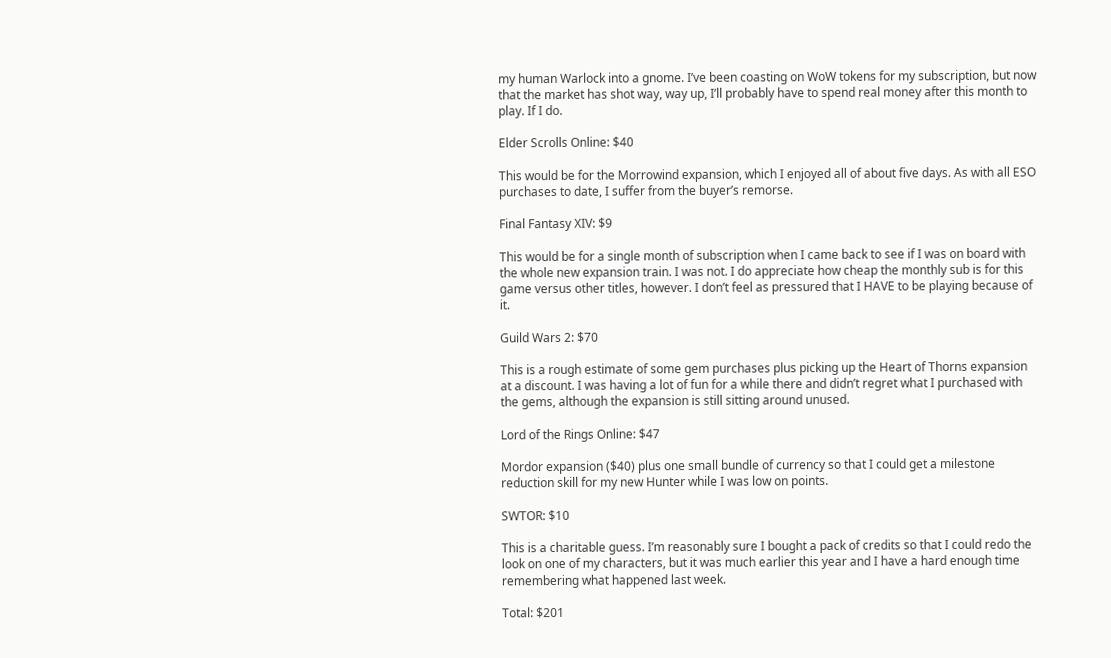my human Warlock into a gnome. I’ve been coasting on WoW tokens for my subscription, but now that the market has shot way, way up, I’ll probably have to spend real money after this month to play. If I do.

Elder Scrolls Online: $40

This would be for the Morrowind expansion, which I enjoyed all of about five days. As with all ESO purchases to date, I suffer from the buyer’s remorse.

Final Fantasy XIV: $9

This would be for a single month of subscription when I came back to see if I was on board with the whole new expansion train. I was not. I do appreciate how cheap the monthly sub is for this game versus other titles, however. I don’t feel as pressured that I HAVE to be playing because of it.

Guild Wars 2: $70

This is a rough estimate of some gem purchases plus picking up the Heart of Thorns expansion at a discount. I was having a lot of fun for a while there and didn’t regret what I purchased with the gems, although the expansion is still sitting around unused.

Lord of the Rings Online: $47

Mordor expansion ($40) plus one small bundle of currency so that I could get a milestone reduction skill for my new Hunter while I was low on points.

SWTOR: $10

This is a charitable guess. I’m reasonably sure I bought a pack of credits so that I could redo the look on one of my characters, but it was much earlier this year and I have a hard enough time remembering what happened last week.

Total: $201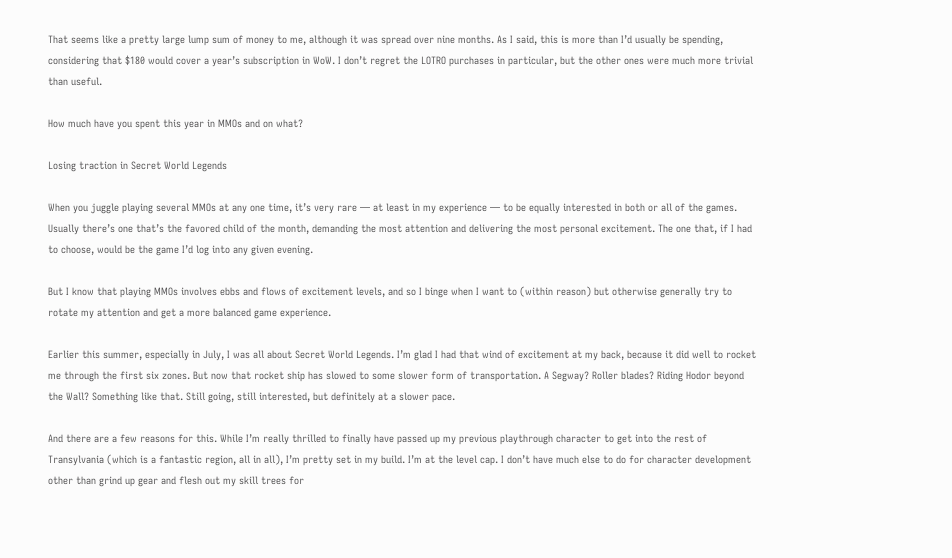That seems like a pretty large lump sum of money to me, although it was spread over nine months. As I said, this is more than I’d usually be spending, considering that $180 would cover a year’s subscription in WoW. I don’t regret the LOTRO purchases in particular, but the other ones were much more trivial than useful.

How much have you spent this year in MMOs and on what?

Losing traction in Secret World Legends

When you juggle playing several MMOs at any one time, it’s very rare — at least in my experience — to be equally interested in both or all of the games. Usually there’s one that’s the favored child of the month, demanding the most attention and delivering the most personal excitement. The one that, if I had to choose, would be the game I’d log into any given evening.

But I know that playing MMOs involves ebbs and flows of excitement levels, and so I binge when I want to (within reason) but otherwise generally try to rotate my attention and get a more balanced game experience.

Earlier this summer, especially in July, I was all about Secret World Legends. I’m glad I had that wind of excitement at my back, because it did well to rocket me through the first six zones. But now that rocket ship has slowed to some slower form of transportation. A Segway? Roller blades? Riding Hodor beyond the Wall? Something like that. Still going, still interested, but definitely at a slower pace.

And there are a few reasons for this. While I’m really thrilled to finally have passed up my previous playthrough character to get into the rest of Transylvania (which is a fantastic region, all in all), I’m pretty set in my build. I’m at the level cap. I don’t have much else to do for character development other than grind up gear and flesh out my skill trees for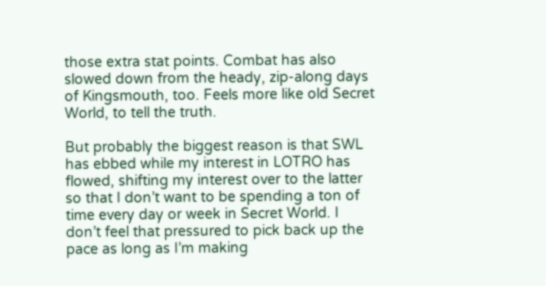those extra stat points. Combat has also slowed down from the heady, zip-along days of Kingsmouth, too. Feels more like old Secret World, to tell the truth.

But probably the biggest reason is that SWL has ebbed while my interest in LOTRO has flowed, shifting my interest over to the latter so that I don’t want to be spending a ton of time every day or week in Secret World. I don’t feel that pressured to pick back up the pace as long as I’m making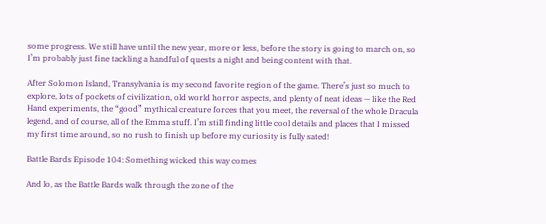some progress. We still have until the new year, more or less, before the story is going to march on, so I’m probably just fine tackling a handful of quests a night and being content with that.

After Solomon Island, Transylvania is my second favorite region of the game. There’s just so much to explore, lots of pockets of civilization, old world horror aspects, and plenty of neat ideas — like the Red Hand experiments, the “good” mythical creature forces that you meet, the reversal of the whole Dracula legend, and of course, all of the Emma stuff. I’m still finding little cool details and places that I missed my first time around, so no rush to finish up before my curiosity is fully sated!

Battle Bards Episode 104: Something wicked this way comes

And lo, as the Battle Bards walk through the zone of the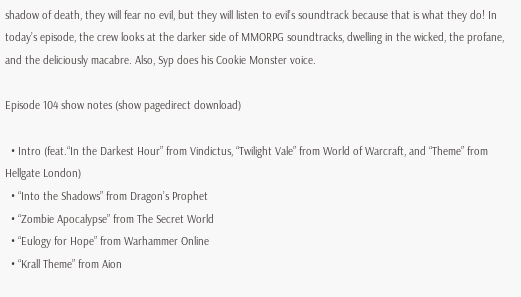shadow of death, they will fear no evil, but they will listen to evil’s soundtrack because that is what they do! In today’s episode, the crew looks at the darker side of MMORPG soundtracks, dwelling in the wicked, the profane, and the deliciously macabre. Also, Syp does his Cookie Monster voice.

Episode 104 show notes (show pagedirect download)

  • Intro (feat.“In the Darkest Hour” from Vindictus, “Twilight Vale” from World of Warcraft, and “Theme” from Hellgate London)
  • “Into the Shadows” from Dragon’s Prophet
  • “Zombie Apocalypse” from The Secret World
  • “Eulogy for Hope” from Warhammer Online
  • “Krall Theme” from Aion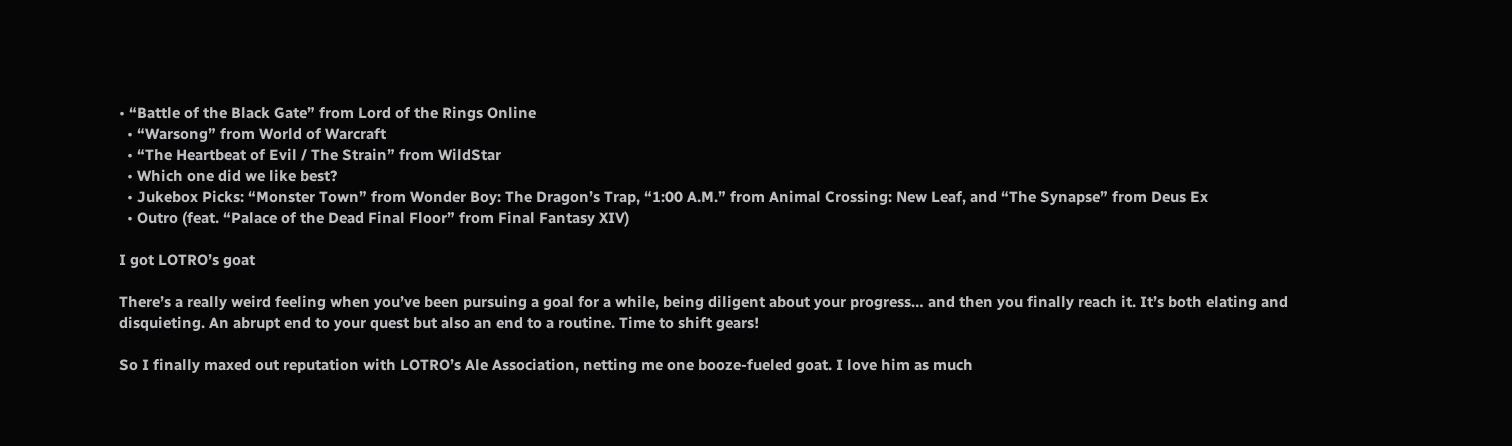• “Battle of the Black Gate” from Lord of the Rings Online
  • “Warsong” from World of Warcraft
  • “The Heartbeat of Evil / The Strain” from WildStar
  • Which one did we like best?
  • Jukebox Picks: “Monster Town” from Wonder Boy: The Dragon’s Trap, “1:00 A.M.” from Animal Crossing: New Leaf, and “The Synapse” from Deus Ex
  • Outro (feat. “Palace of the Dead Final Floor” from Final Fantasy XIV)

I got LOTRO’s goat

There’s a really weird feeling when you’ve been pursuing a goal for a while, being diligent about your progress… and then you finally reach it. It’s both elating and disquieting. An abrupt end to your quest but also an end to a routine. Time to shift gears!

So I finally maxed out reputation with LOTRO’s Ale Association, netting me one booze-fueled goat. I love him as much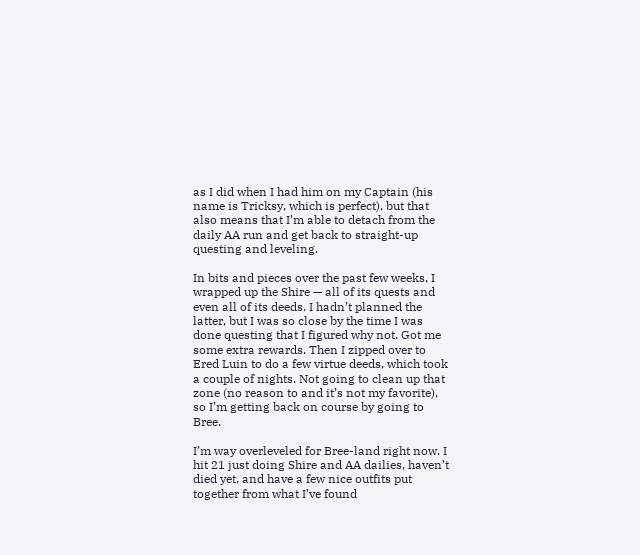as I did when I had him on my Captain (his name is Tricksy, which is perfect), but that also means that I’m able to detach from the daily AA run and get back to straight-up questing and leveling.

In bits and pieces over the past few weeks, I wrapped up the Shire — all of its quests and even all of its deeds. I hadn’t planned the latter, but I was so close by the time I was done questing that I figured why not. Got me some extra rewards. Then I zipped over to Ered Luin to do a few virtue deeds, which took a couple of nights. Not going to clean up that zone (no reason to and it’s not my favorite), so I’m getting back on course by going to Bree.

I’m way overleveled for Bree-land right now. I hit 21 just doing Shire and AA dailies, haven’t died yet, and have a few nice outfits put together from what I’ve found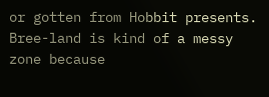or gotten from Hobbit presents. Bree-land is kind of a messy zone because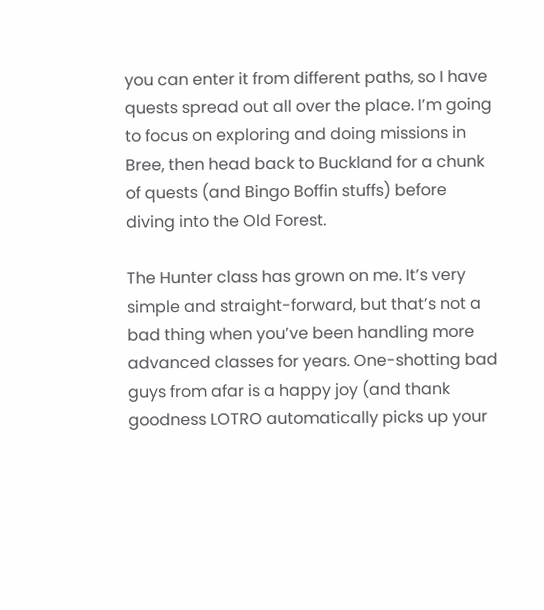you can enter it from different paths, so I have quests spread out all over the place. I’m going to focus on exploring and doing missions in Bree, then head back to Buckland for a chunk of quests (and Bingo Boffin stuffs) before diving into the Old Forest.

The Hunter class has grown on me. It’s very simple and straight-forward, but that’s not a bad thing when you’ve been handling more advanced classes for years. One-shotting bad guys from afar is a happy joy (and thank goodness LOTRO automatically picks up your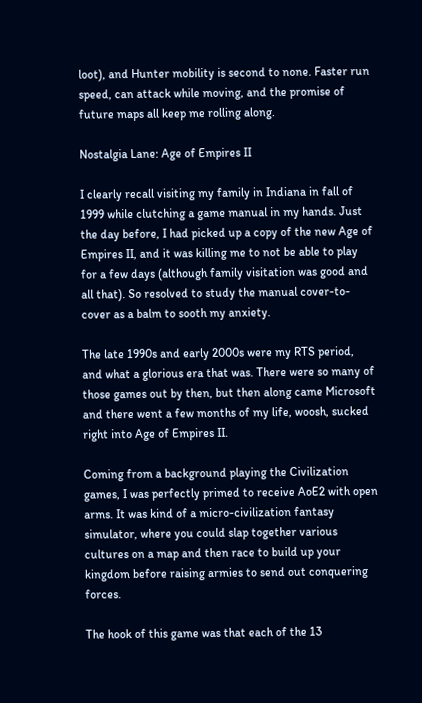loot), and Hunter mobility is second to none. Faster run speed, can attack while moving, and the promise of future maps all keep me rolling along.

Nostalgia Lane: Age of Empires II

I clearly recall visiting my family in Indiana in fall of 1999 while clutching a game manual in my hands. Just the day before, I had picked up a copy of the new Age of Empires II, and it was killing me to not be able to play for a few days (although family visitation was good and all that). So resolved to study the manual cover-to-cover as a balm to sooth my anxiety.

The late 1990s and early 2000s were my RTS period, and what a glorious era that was. There were so many of those games out by then, but then along came Microsoft and there went a few months of my life, woosh, sucked right into Age of Empires II.

Coming from a background playing the Civilization games, I was perfectly primed to receive AoE2 with open arms. It was kind of a micro-civilization fantasy simulator, where you could slap together various cultures on a map and then race to build up your kingdom before raising armies to send out conquering forces.

The hook of this game was that each of the 13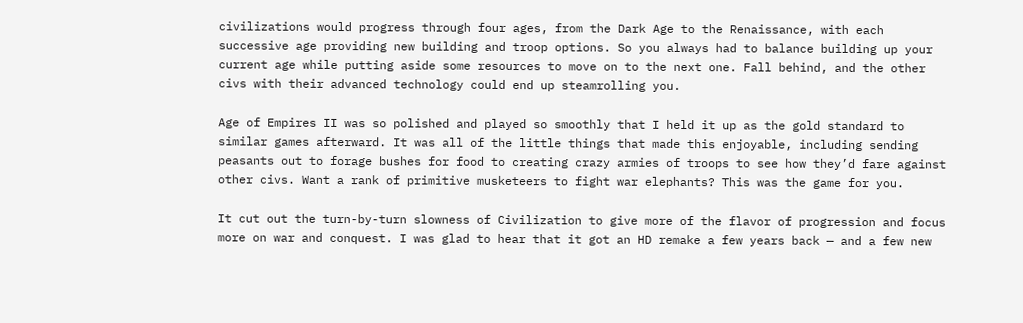civilizations would progress through four ages, from the Dark Age to the Renaissance, with each successive age providing new building and troop options. So you always had to balance building up your current age while putting aside some resources to move on to the next one. Fall behind, and the other civs with their advanced technology could end up steamrolling you.

Age of Empires II was so polished and played so smoothly that I held it up as the gold standard to similar games afterward. It was all of the little things that made this enjoyable, including sending peasants out to forage bushes for food to creating crazy armies of troops to see how they’d fare against other civs. Want a rank of primitive musketeers to fight war elephants? This was the game for you.

It cut out the turn-by-turn slowness of Civilization to give more of the flavor of progression and focus more on war and conquest. I was glad to hear that it got an HD remake a few years back — and a few new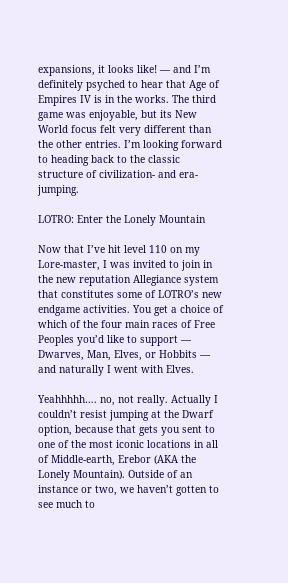expansions, it looks like! — and I’m definitely psyched to hear that Age of Empires IV is in the works. The third game was enjoyable, but its New World focus felt very different than the other entries. I’m looking forward to heading back to the classic structure of civilization- and era-jumping.

LOTRO: Enter the Lonely Mountain

Now that I’ve hit level 110 on my Lore-master, I was invited to join in the new reputation Allegiance system that constitutes some of LOTRO’s new endgame activities. You get a choice of which of the four main races of Free Peoples you’d like to support — Dwarves, Man, Elves, or Hobbits — and naturally I went with Elves.

Yeahhhhh…. no, not really. Actually I couldn’t resist jumping at the Dwarf option, because that gets you sent to one of the most iconic locations in all of Middle-earth, Erebor (AKA the Lonely Mountain). Outside of an instance or two, we haven’t gotten to see much to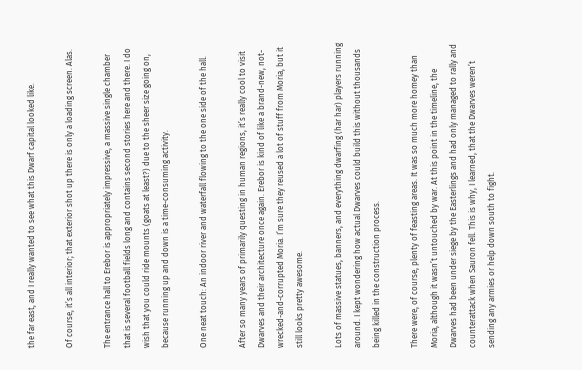the far east, and I really wanted to see what this Dwarf capital looked like.

Of course, it’s all interior; that exterior shot up there is only a loading screen. Alas.

The entrance hall to Erebor is appropriately impressive, a massive single chamber that is several football fields long and contains second stories here and there. I do wish that you could ride mounts (goats at least?) due to the sheer size going on, because running up and down is a time-consuming activity.

One neat touch: An indoor river and waterfall flowing to the one side of the hall.

After so many years of primarily questing in human regions, it’s really cool to visit Dwarves and their architecture once again. Erebor is kind of like a brand-new, not-wrecked-and-corrupted Moria. I’m sure they reused a lot of stuff from Moria, but it still looks pretty awesome.

Lots of massive statues, banners, and everything dwarfing (har har) players running around. I kept wondering how actual Dwarves could build this without thousands being killed in the construction process.

There were, of course, plenty of feasting areas. It was so much more homey than Moria, although it wasn’t untouched by war. At this point in the timeline, the Dwarves had been under siege by the Easterlings and had only managed to rally and counterattack when Sauron fell. This is why, I learned, that the Dwarves weren’t sending any armies or help down south to fight.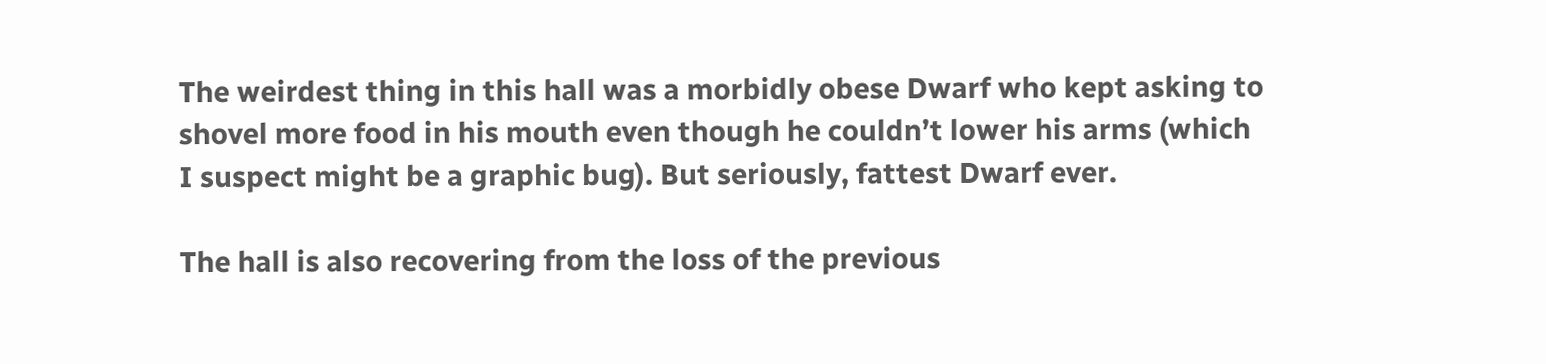The weirdest thing in this hall was a morbidly obese Dwarf who kept asking to shovel more food in his mouth even though he couldn’t lower his arms (which I suspect might be a graphic bug). But seriously, fattest Dwarf ever.

The hall is also recovering from the loss of the previous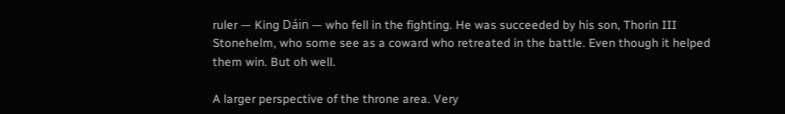ruler — King Dáin — who fell in the fighting. He was succeeded by his son, Thorin III Stonehelm, who some see as a coward who retreated in the battle. Even though it helped them win. But oh well.

A larger perspective of the throne area. Very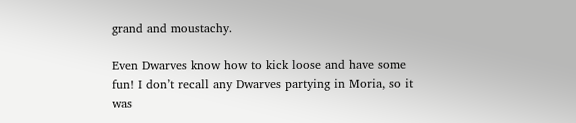grand and moustachy.

Even Dwarves know how to kick loose and have some fun! I don’t recall any Dwarves partying in Moria, so it was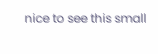nice to see this small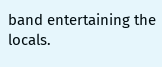band entertaining the locals.